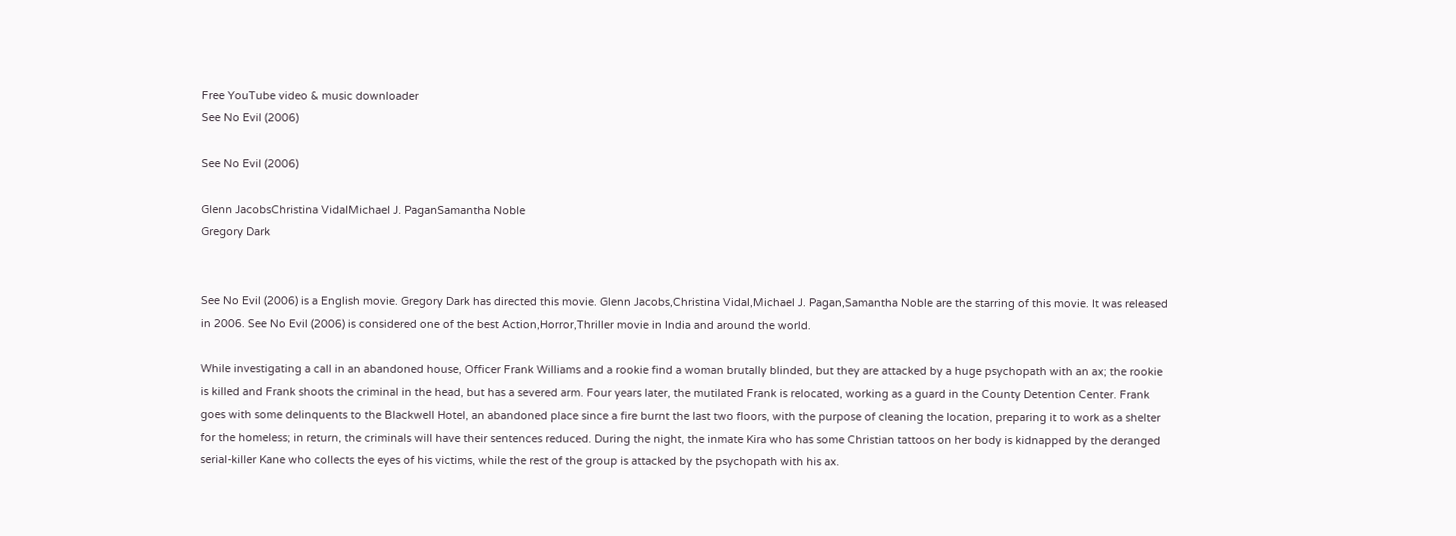Free YouTube video & music downloader
See No Evil (2006)

See No Evil (2006)

Glenn JacobsChristina VidalMichael J. PaganSamantha Noble
Gregory Dark


See No Evil (2006) is a English movie. Gregory Dark has directed this movie. Glenn Jacobs,Christina Vidal,Michael J. Pagan,Samantha Noble are the starring of this movie. It was released in 2006. See No Evil (2006) is considered one of the best Action,Horror,Thriller movie in India and around the world.

While investigating a call in an abandoned house, Officer Frank Williams and a rookie find a woman brutally blinded, but they are attacked by a huge psychopath with an ax; the rookie is killed and Frank shoots the criminal in the head, but has a severed arm. Four years later, the mutilated Frank is relocated, working as a guard in the County Detention Center. Frank goes with some delinquents to the Blackwell Hotel, an abandoned place since a fire burnt the last two floors, with the purpose of cleaning the location, preparing it to work as a shelter for the homeless; in return, the criminals will have their sentences reduced. During the night, the inmate Kira who has some Christian tattoos on her body is kidnapped by the deranged serial-killer Kane who collects the eyes of his victims, while the rest of the group is attacked by the psychopath with his ax.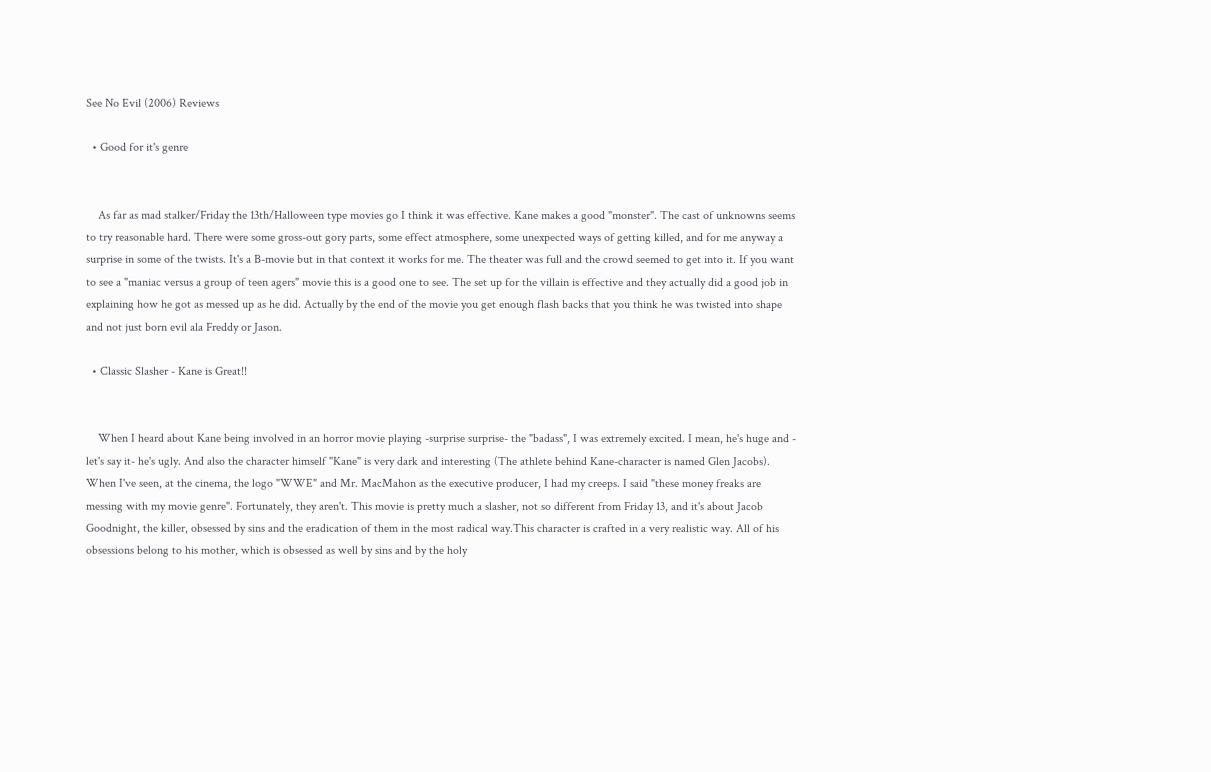See No Evil (2006) Reviews

  • Good for it's genre


    As far as mad stalker/Friday the 13th/Halloween type movies go I think it was effective. Kane makes a good "monster". The cast of unknowns seems to try reasonable hard. There were some gross-out gory parts, some effect atmosphere, some unexpected ways of getting killed, and for me anyway a surprise in some of the twists. It's a B-movie but in that context it works for me. The theater was full and the crowd seemed to get into it. If you want to see a "maniac versus a group of teen agers" movie this is a good one to see. The set up for the villain is effective and they actually did a good job in explaining how he got as messed up as he did. Actually by the end of the movie you get enough flash backs that you think he was twisted into shape and not just born evil ala Freddy or Jason.

  • Classic Slasher - Kane is Great!!


    When I heard about Kane being involved in an horror movie playing -surprise surprise- the "badass", I was extremely excited. I mean, he's huge and - let's say it- he's ugly. And also the character himself "Kane" is very dark and interesting (The athlete behind Kane-character is named Glen Jacobs). When I've seen, at the cinema, the logo "WWE" and Mr. MacMahon as the executive producer, I had my creeps. I said "these money freaks are messing with my movie genre". Fortunately, they aren't. This movie is pretty much a slasher, not so different from Friday 13, and it's about Jacob Goodnight, the killer, obsessed by sins and the eradication of them in the most radical way.This character is crafted in a very realistic way. All of his obsessions belong to his mother, which is obsessed as well by sins and by the holy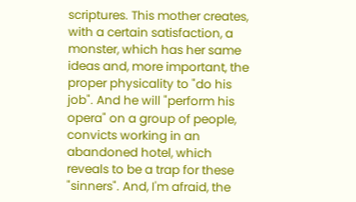scriptures. This mother creates, with a certain satisfaction, a monster, which has her same ideas and, more important, the proper physicality to "do his job". And he will "perform his opera" on a group of people, convicts working in an abandoned hotel, which reveals to be a trap for these "sinners". And, I'm afraid, the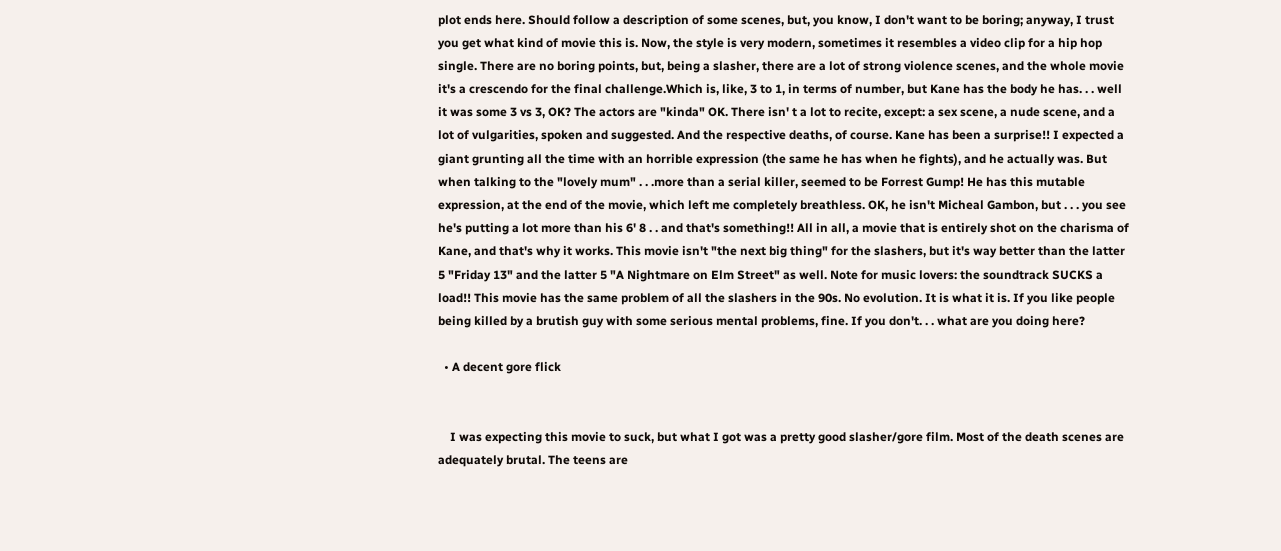plot ends here. Should follow a description of some scenes, but, you know, I don't want to be boring; anyway, I trust you get what kind of movie this is. Now, the style is very modern, sometimes it resembles a video clip for a hip hop single. There are no boring points, but, being a slasher, there are a lot of strong violence scenes, and the whole movie it's a crescendo for the final challenge.Which is, like, 3 to 1, in terms of number, but Kane has the body he has. . . well it was some 3 vs 3, OK? The actors are "kinda" OK. There isn' t a lot to recite, except: a sex scene, a nude scene, and a lot of vulgarities, spoken and suggested. And the respective deaths, of course. Kane has been a surprise!! I expected a giant grunting all the time with an horrible expression (the same he has when he fights), and he actually was. But when talking to the "lovely mum" . . .more than a serial killer, seemed to be Forrest Gump! He has this mutable expression, at the end of the movie, which left me completely breathless. OK, he isn't Micheal Gambon, but . . . you see he's putting a lot more than his 6' 8 . . and that's something!! All in all, a movie that is entirely shot on the charisma of Kane, and that's why it works. This movie isn't "the next big thing" for the slashers, but it's way better than the latter 5 "Friday 13" and the latter 5 "A Nightmare on Elm Street" as well. Note for music lovers: the soundtrack SUCKS a load!! This movie has the same problem of all the slashers in the 90s. No evolution. It is what it is. If you like people being killed by a brutish guy with some serious mental problems, fine. If you don't. . . what are you doing here?

  • A decent gore flick


    I was expecting this movie to suck, but what I got was a pretty good slasher/gore film. Most of the death scenes are adequately brutal. The teens are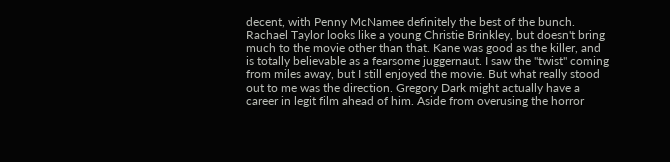decent, with Penny McNamee definitely the best of the bunch. Rachael Taylor looks like a young Christie Brinkley, but doesn't bring much to the movie other than that. Kane was good as the killer, and is totally believable as a fearsome juggernaut. I saw the "twist" coming from miles away, but I still enjoyed the movie. But what really stood out to me was the direction. Gregory Dark might actually have a career in legit film ahead of him. Aside from overusing the horror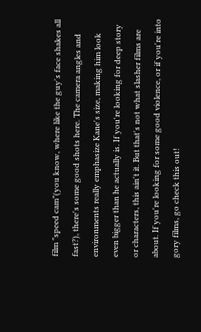film "speed cam"(you know, where like the guy's face shakes all fast?), there's some good shots here. The camera angles and environments really emphasize Kane's size, making him look even bigger than he actually is. If you're looking for deep story or characters, this ain't it. But that's not what slasher films are about. If you're looking for some good violence, or if you're into gory films, go check this out!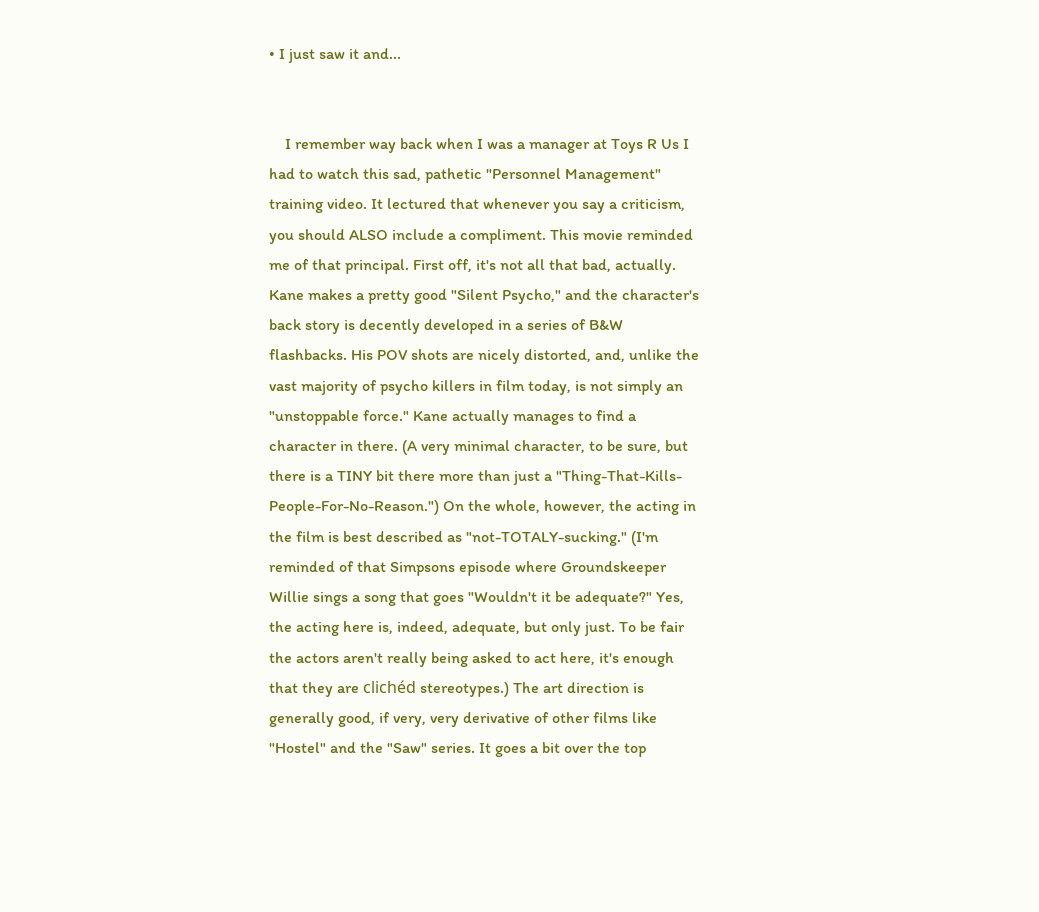• I just saw it and...


    I remember way back when I was a manager at Toys R Us I had to watch this sad, pathetic "Personnel Management" training video. It lectured that whenever you say a criticism, you should ALSO include a compliment. This movie reminded me of that principal. First off, it's not all that bad, actually. Kane makes a pretty good "Silent Psycho," and the character's back story is decently developed in a series of B&W flashbacks. His POV shots are nicely distorted, and, unlike the vast majority of psycho killers in film today, is not simply an "unstoppable force." Kane actually manages to find a character in there. (A very minimal character, to be sure, but there is a TINY bit there more than just a "Thing-That-Kills-People-For-No-Reason.") On the whole, however, the acting in the film is best described as "not-TOTALY-sucking." (I'm reminded of that Simpsons episode where Groundskeeper Willie sings a song that goes "Wouldn't it be adequate?" Yes, the acting here is, indeed, adequate, but only just. To be fair the actors aren't really being asked to act here, it's enough that they are clichéd stereotypes.) The art direction is generally good, if very, very derivative of other films like "Hostel" and the "Saw" series. It goes a bit over the top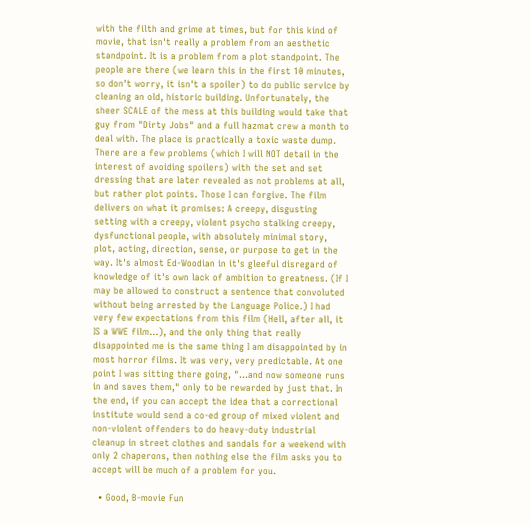with the filth and grime at times, but for this kind of movie, that isn't really a problem from an aesthetic standpoint. It is a problem from a plot standpoint. The people are there (we learn this in the first 10 minutes, so don't worry, it isn't a spoiler) to do public service by cleaning an old, historic building. Unfortunately, the sheer SCALE of the mess at this building would take that guy from "Dirty Jobs" and a full hazmat crew a month to deal with. The place is practically a toxic waste dump. There are a few problems (which I will NOT detail in the interest of avoiding spoilers) with the set and set dressing that are later revealed as not problems at all, but rather plot points. Those I can forgive. The film delivers on what it promises: A creepy, disgusting setting with a creepy, violent psycho stalking creepy, dysfunctional people, with absolutely minimal story, plot, acting, direction, sense, or purpose to get in the way. It's almost Ed-Woodian in it's gleeful disregard of knowledge of it's own lack of ambition to greatness. (If I may be allowed to construct a sentence that convoluted without being arrested by the Language Police.) I had very few expectations from this film (Hell, after all, it IS a WWE film...), and the only thing that really disappointed me is the same thing I am disappointed by in most horror films. It was very, very predictable. At one point I was sitting there going, "...and now someone runs in and saves them," only to be rewarded by just that. In the end, if you can accept the idea that a correctional institute would send a co-ed group of mixed violent and non-violent offenders to do heavy-duty industrial cleanup in street clothes and sandals for a weekend with only 2 chaperons, then nothing else the film asks you to accept will be much of a problem for you.

  • Good, B-movie Fun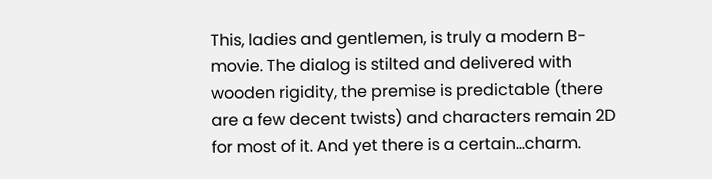This, ladies and gentlemen, is truly a modern B-movie. The dialog is stilted and delivered with wooden rigidity, the premise is predictable (there are a few decent twists) and characters remain 2D for most of it. And yet there is a certain...charm.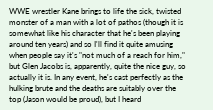WWE wrestler Kane brings to life the sick, twisted monster of a man with a lot of pathos (though it is somewhat like his character that he's been playing around ten years) and so I'll find it quite amusing when people say it's "not much of a reach for him," but Glen Jacobs is, apparently, quite the nice guy, so actually it is. In any event, he's cast perfectly as the hulking brute and the deaths are suitably over the top (Jason would be proud), but I heard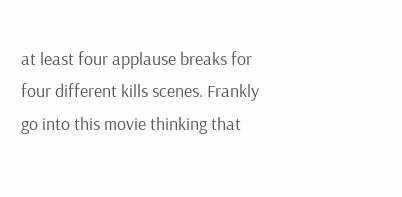at least four applause breaks for four different kills scenes. Frankly go into this movie thinking that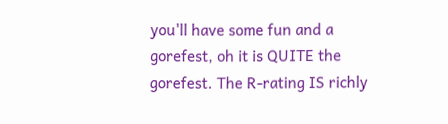you'll have some fun and a gorefest, oh it is QUITE the gorefest. The R-rating IS richly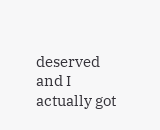deserved and I actually got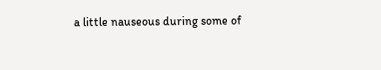a little nauseous during some of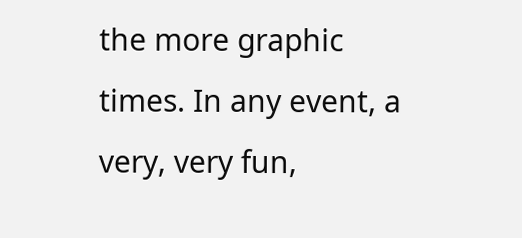the more graphic times. In any event, a very, very fun,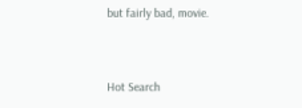but fairly bad, movie.


Hot Search